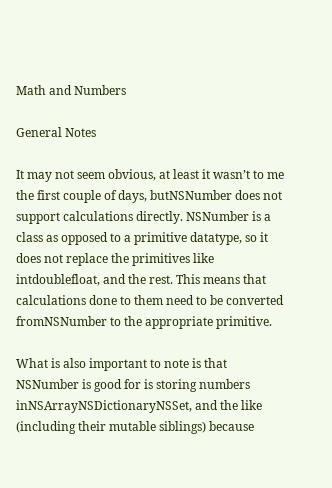Math and Numbers

General Notes

It may not seem obvious, at least it wasn’t to me the first couple of days, butNSNumber does not support calculations directly. NSNumber is a class as opposed to a primitive datatype, so it does not replace the primitives like intdoublefloat, and the rest. This means that calculations done to them need to be converted fromNSNumber to the appropriate primitive.

What is also important to note is that NSNumber is good for is storing numbers inNSArrayNSDictionaryNSSet, and the like (including their mutable siblings) because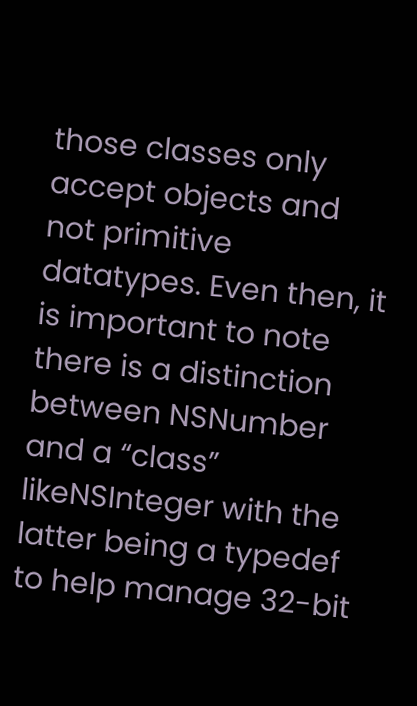those classes only accept objects and not primitive datatypes. Even then, it is important to note there is a distinction between NSNumber and a “class” likeNSInteger with the latter being a typedef to help manage 32-bit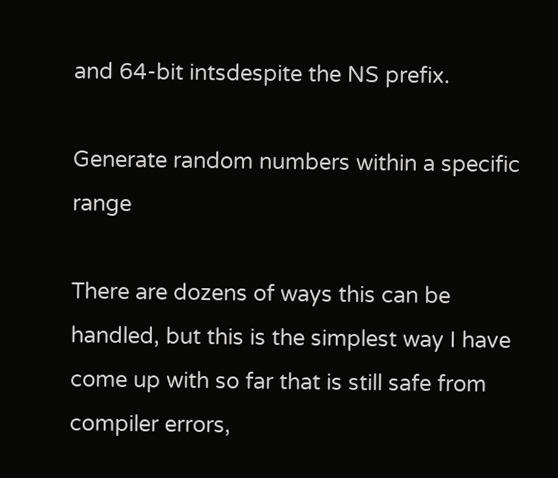and 64-bit intsdespite the NS prefix.

Generate random numbers within a specific range

There are dozens of ways this can be handled, but this is the simplest way I have come up with so far that is still safe from compiler errors,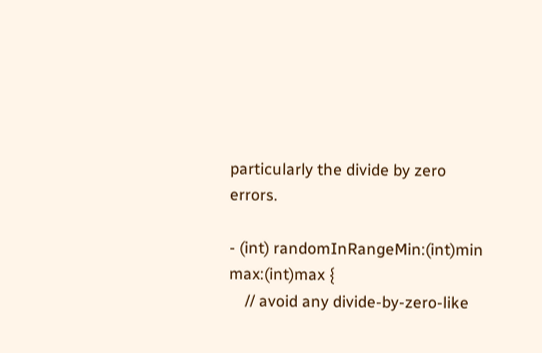particularly the divide by zero errors.

- (int) randomInRangeMin:(int)min max:(int)max {
    // avoid any divide-by-zero-like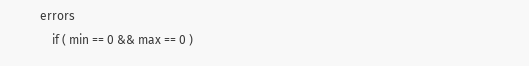errors
    if ( min == 0 && max == 0 )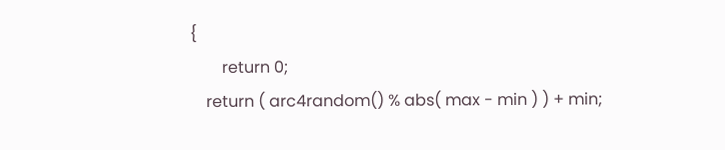{
        return 0;
    return ( arc4random() % abs( max - min ) ) + min;